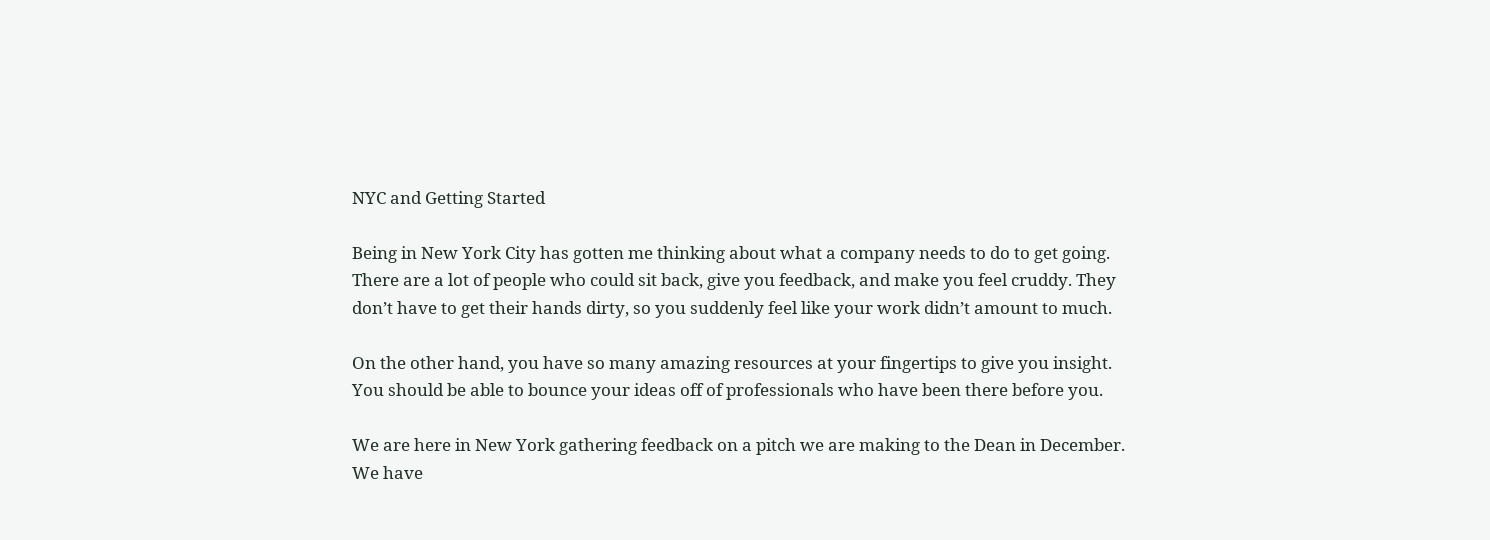NYC and Getting Started

Being in New York City has gotten me thinking about what a company needs to do to get going. There are a lot of people who could sit back, give you feedback, and make you feel cruddy. They don’t have to get their hands dirty, so you suddenly feel like your work didn’t amount to much.

On the other hand, you have so many amazing resources at your fingertips to give you insight. You should be able to bounce your ideas off of professionals who have been there before you.

We are here in New York gathering feedback on a pitch we are making to the Dean in December. We have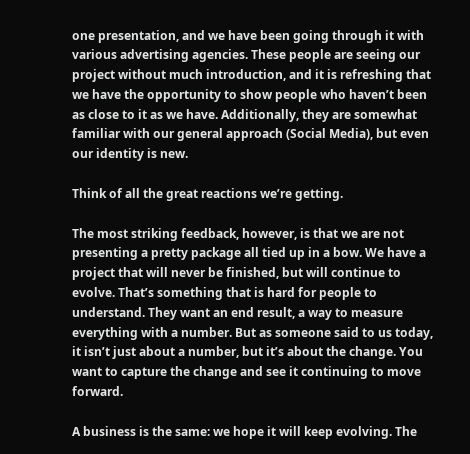one presentation, and we have been going through it with various advertising agencies. These people are seeing our project without much introduction, and it is refreshing that we have the opportunity to show people who haven’t been as close to it as we have. Additionally, they are somewhat familiar with our general approach (Social Media), but even our identity is new.

Think of all the great reactions we’re getting.

The most striking feedback, however, is that we are not presenting a pretty package all tied up in a bow. We have a project that will never be finished, but will continue to evolve. That’s something that is hard for people to understand. They want an end result, a way to measure everything with a number. But as someone said to us today, it isn’t just about a number, but it’s about the change. You want to capture the change and see it continuing to move forward.

A business is the same: we hope it will keep evolving. The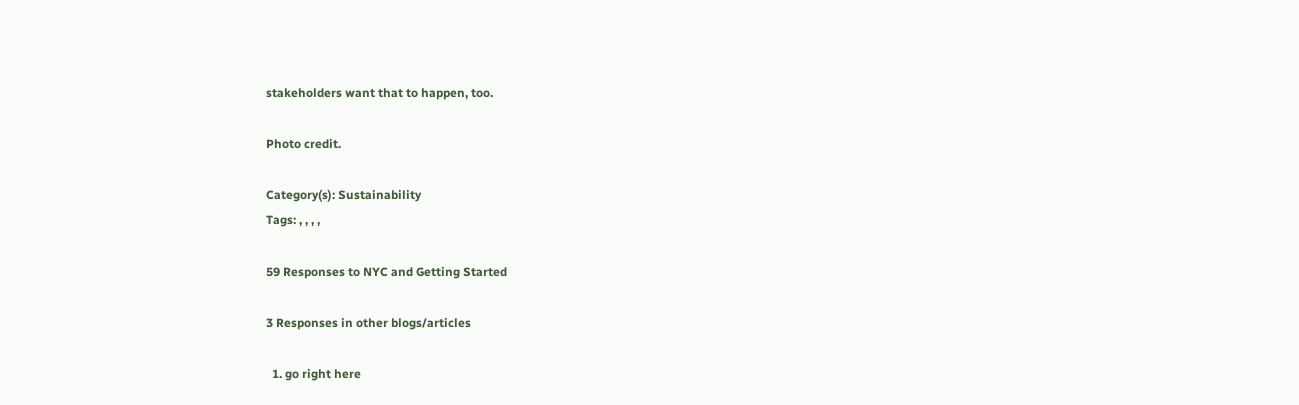stakeholders want that to happen, too.

Photo credit.

Category(s): Sustainability
Tags: , , , ,

59 Responses to NYC and Getting Started

3 Responses in other blogs/articles

  1. go right here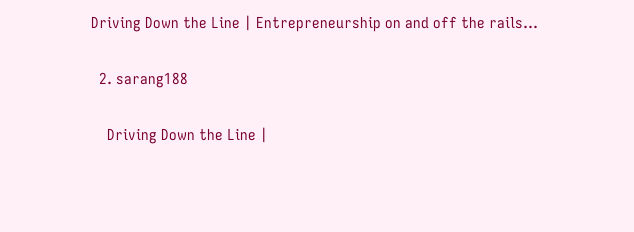Driving Down the Line | Entrepreneurship on and off the rails…

  2. sarang188

    Driving Down the Line |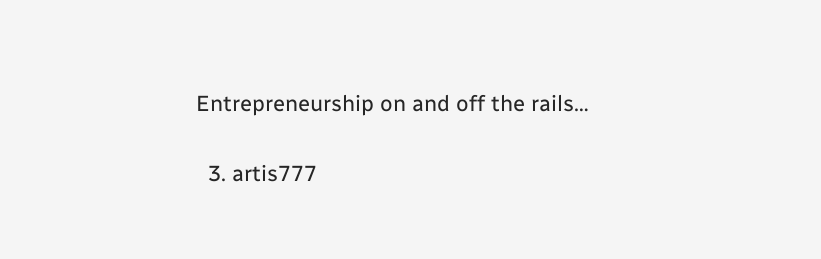Entrepreneurship on and off the rails…

  3. artis777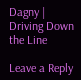Dagny | Driving Down the Line

Leave a Reply